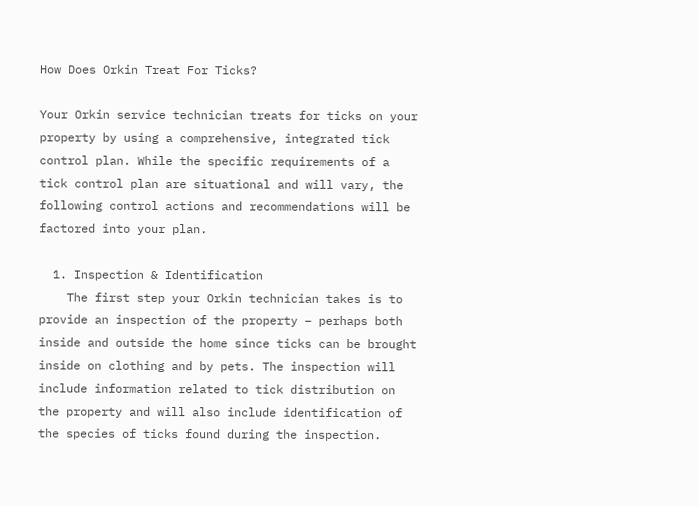How Does Orkin Treat For Ticks?

Your Orkin service technician treats for ticks on your property by using a comprehensive, integrated tick control plan. While the specific requirements of a tick control plan are situational and will vary, the following control actions and recommendations will be factored into your plan.

  1. Inspection & Identification
    The first step your Orkin technician takes is to provide an inspection of the property – perhaps both inside and outside the home since ticks can be brought inside on clothing and by pets. The inspection will include information related to tick distribution on the property and will also include identification of the species of ticks found during the inspection.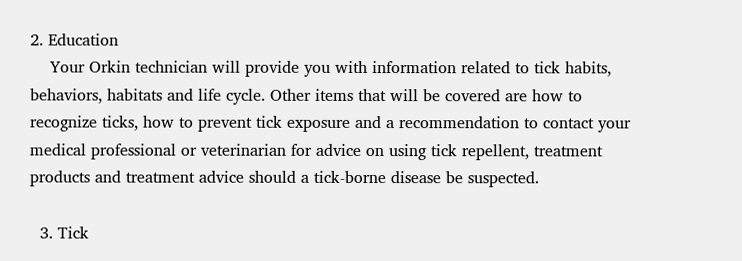2. Education
    Your Orkin technician will provide you with information related to tick habits, behaviors, habitats and life cycle. Other items that will be covered are how to recognize ticks, how to prevent tick exposure and a recommendation to contact your medical professional or veterinarian for advice on using tick repellent, treatment products and treatment advice should a tick-borne disease be suspected.

  3. Tick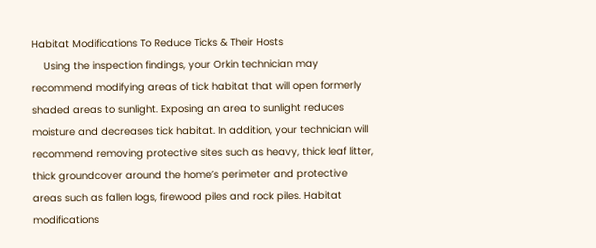Habitat Modifications To Reduce Ticks & Their Hosts
    Using the inspection findings, your Orkin technician may recommend modifying areas of tick habitat that will open formerly shaded areas to sunlight. Exposing an area to sunlight reduces moisture and decreases tick habitat. In addition, your technician will recommend removing protective sites such as heavy, thick leaf litter, thick groundcover around the home’s perimeter and protective areas such as fallen logs, firewood piles and rock piles. Habitat modifications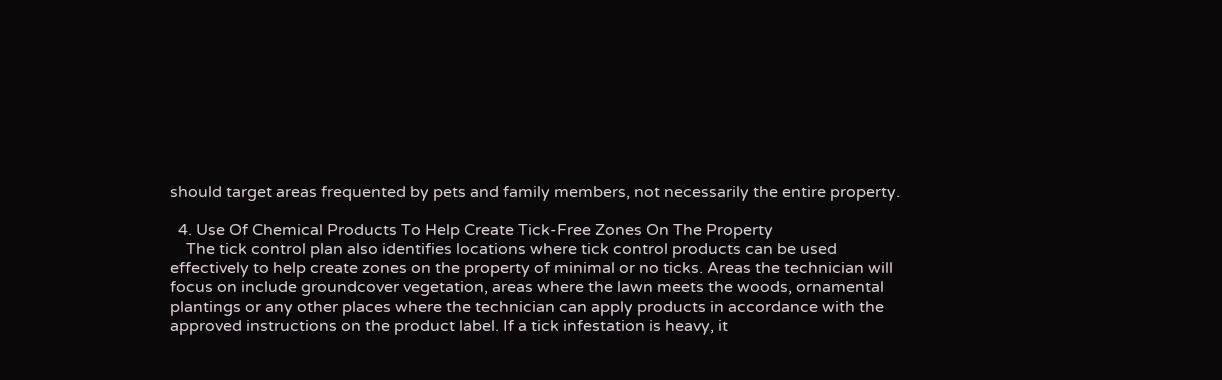should target areas frequented by pets and family members, not necessarily the entire property.

  4. Use Of Chemical Products To Help Create Tick-Free Zones On The Property
    The tick control plan also identifies locations where tick control products can be used effectively to help create zones on the property of minimal or no ticks. Areas the technician will focus on include groundcover vegetation, areas where the lawn meets the woods, ornamental plantings or any other places where the technician can apply products in accordance with the approved instructions on the product label. If a tick infestation is heavy, it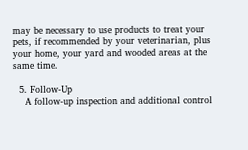may be necessary to use products to treat your pets, if recommended by your veterinarian, plus your home, your yard and wooded areas at the same time.

  5. Follow-Up
    A follow-up inspection and additional control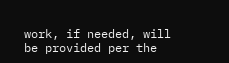work, if needed, will be provided per the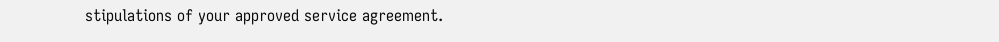stipulations of your approved service agreement.